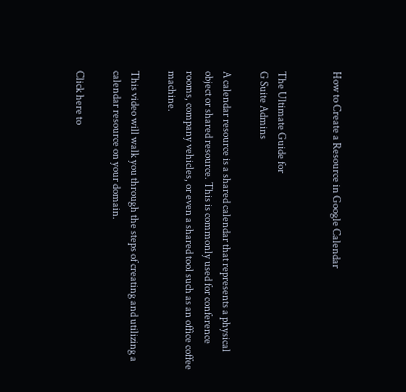How to Create a Resource in Google Calendar


The Ultimate Guide for
G Suite Admins

A calendar resource is a shared calendar that represents a physical object or shared resource. This is commonly used for conference rooms, company vehicles, or even a shared tool such as an office coffee machine.

This video will walk you through the steps of creating and utilizing a calendar resource on your domain.

Click here to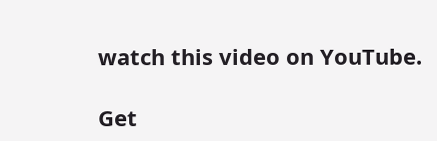watch this video on YouTube.

Get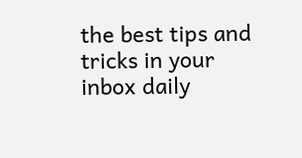the best tips and tricks in your inbox daily